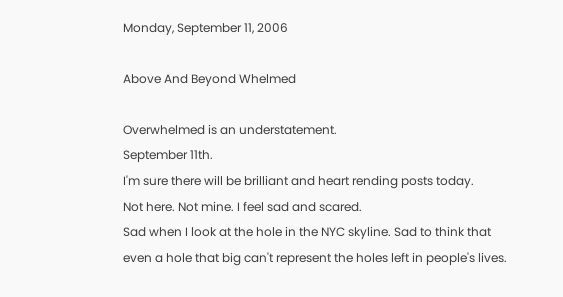Monday, September 11, 2006

Above And Beyond Whelmed

Overwhelmed is an understatement.
September 11th.
I'm sure there will be brilliant and heart rending posts today.
Not here. Not mine. I feel sad and scared.
Sad when I look at the hole in the NYC skyline. Sad to think that even a hole that big can't represent the holes left in people's lives.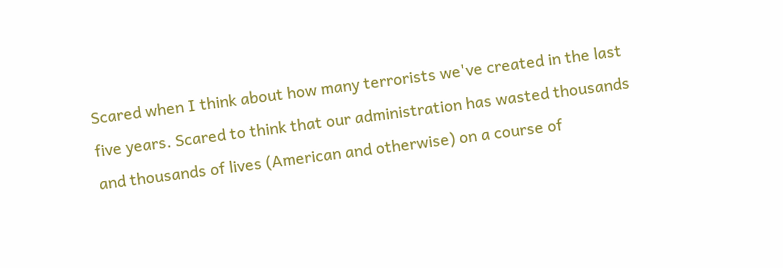Scared when I think about how many terrorists we've created in the last five years. Scared to think that our administration has wasted thousands and thousands of lives (American and otherwise) on a course of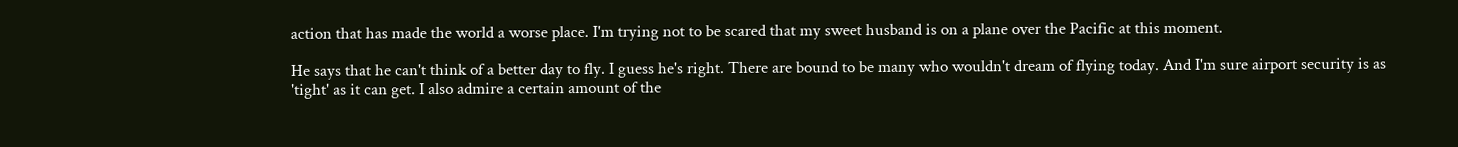action that has made the world a worse place. I'm trying not to be scared that my sweet husband is on a plane over the Pacific at this moment.

He says that he can't think of a better day to fly. I guess he's right. There are bound to be many who wouldn't dream of flying today. And I'm sure airport security is as 'tight' as it can get. I also admire a certain amount of the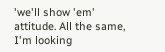'we'll show 'em' attitude. All the same, I'm looking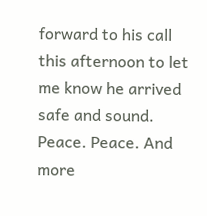forward to his call this afternoon to let me know he arrived safe and sound.
Peace. Peace. And more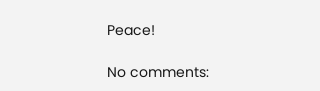Peace!

No comments: